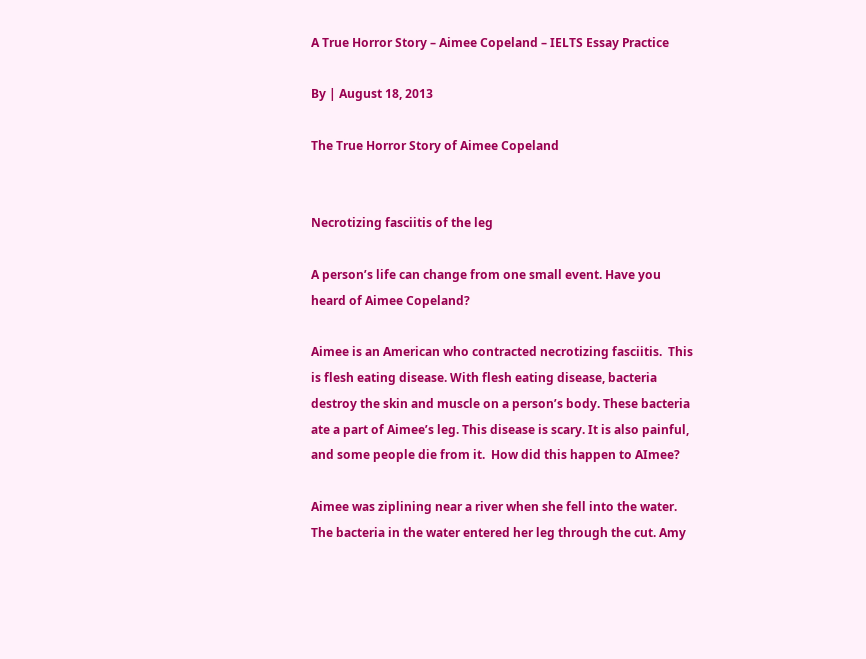A True Horror Story – Aimee Copeland – IELTS Essay Practice

By | August 18, 2013

The True Horror Story of Aimee Copeland


Necrotizing fasciitis of the leg

A person’s life can change from one small event. Have you heard of Aimee Copeland?

Aimee is an American who contracted necrotizing fasciitis.  This is flesh eating disease. With flesh eating disease, bacteria destroy the skin and muscle on a person’s body. These bacteria ate a part of Aimee’s leg. This disease is scary. It is also painful, and some people die from it.  How did this happen to AImee?

Aimee was ziplining near a river when she fell into the water. The bacteria in the water entered her leg through the cut. Amy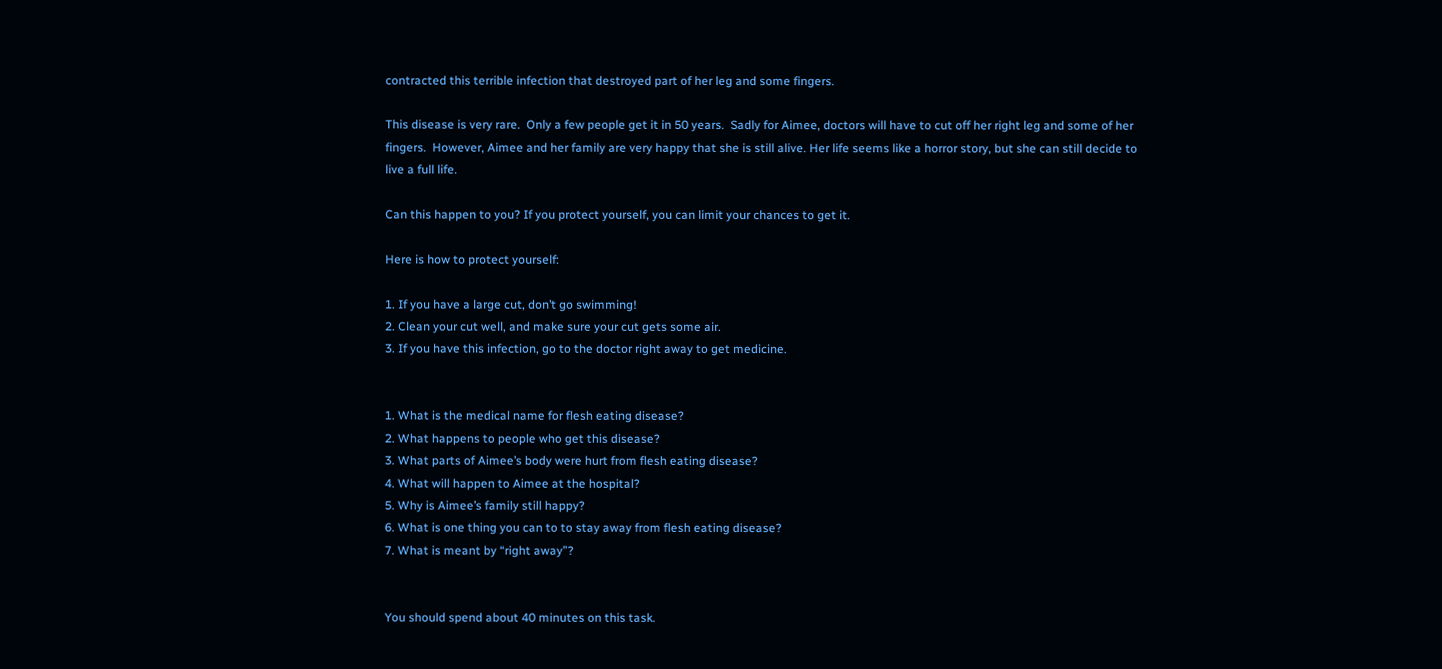contracted this terrible infection that destroyed part of her leg and some fingers.

This disease is very rare.  Only a few people get it in 50 years.  Sadly for Aimee, doctors will have to cut off her right leg and some of her fingers.  However, Aimee and her family are very happy that she is still alive. Her life seems like a horror story, but she can still decide to live a full life.

Can this happen to you? If you protect yourself, you can limit your chances to get it.

Here is how to protect yourself:

1. If you have a large cut, don’t go swimming!
2. Clean your cut well, and make sure your cut gets some air.
3. If you have this infection, go to the doctor right away to get medicine.


1. What is the medical name for flesh eating disease?
2. What happens to people who get this disease?
3. What parts of Aimee’s body were hurt from flesh eating disease?
4. What will happen to Aimee at the hospital?
5. Why is Aimee’s family still happy?
6. What is one thing you can to to stay away from flesh eating disease?
7. What is meant by “right away”?


You should spend about 40 minutes on this task.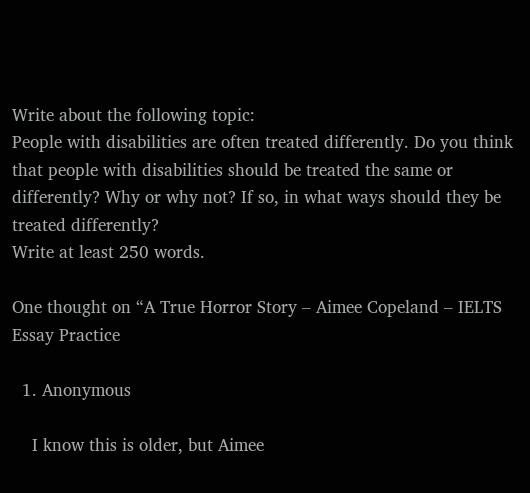Write about the following topic:
People with disabilities are often treated differently. Do you think that people with disabilities should be treated the same or differently? Why or why not? If so, in what ways should they be treated differently?
Write at least 250 words.

One thought on “A True Horror Story – Aimee Copeland – IELTS Essay Practice

  1. Anonymous

    I know this is older, but Aimee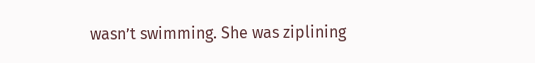wasn’t swimming. She was ziplining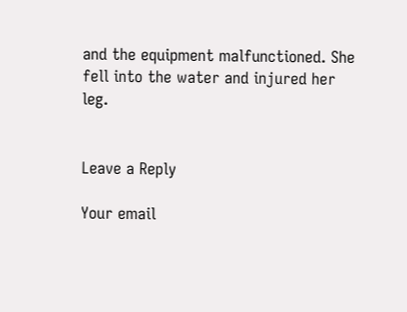and the equipment malfunctioned. She fell into the water and injured her leg.


Leave a Reply

Your email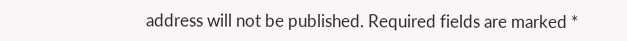address will not be published. Required fields are marked *